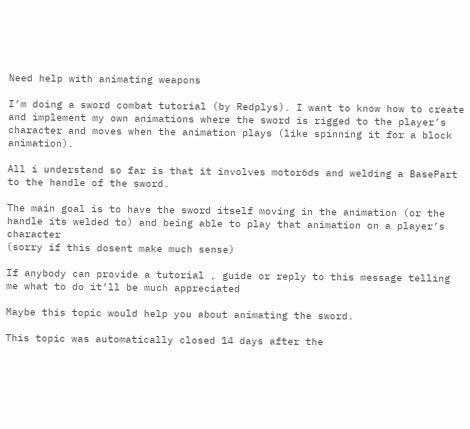Need help with animating weapons

I’m doing a sword combat tutorial (by Redplys). I want to know how to create and implement my own animations where the sword is rigged to the player’s character and moves when the animation plays (like spinning it for a block animation).

All i understand so far is that it involves motor6ds and welding a BasePart to the handle of the sword.

The main goal is to have the sword itself moving in the animation (or the handle its welded to) and being able to play that animation on a player’s character
(sorry if this dosent make much sense)

If anybody can provide a tutorial , guide or reply to this message telling me what to do it’ll be much appreciated

Maybe this topic would help you about animating the sword.

This topic was automatically closed 14 days after the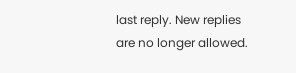last reply. New replies are no longer allowed.